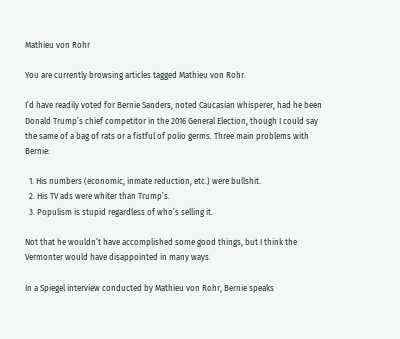Mathieu von Rohr

You are currently browsing articles tagged Mathieu von Rohr.

I’d have readily voted for Bernie Sanders, noted Caucasian whisperer, had he been Donald Trump’s chief competitor in the 2016 General Election, though I could say the same of a bag of rats or a fistful of polio germs. Three main problems with Bernie:

  1. His numbers (economic, inmate reduction, etc.) were bullshit.
  2. His TV ads were whiter than Trump’s.
  3. Populism is stupid regardless of who’s selling it.

Not that he wouldn’t have accomplished some good things, but I think the Vermonter would have disappointed in many ways.

In a Spiegel interview conducted by Mathieu von Rohr, Bernie speaks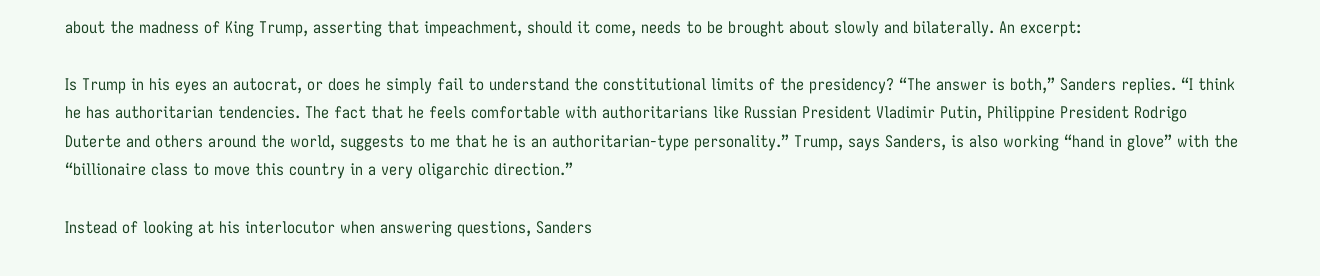about the madness of King Trump, asserting that impeachment, should it come, needs to be brought about slowly and bilaterally. An excerpt:

Is Trump in his eyes an autocrat, or does he simply fail to understand the constitutional limits of the presidency? “The answer is both,” Sanders replies. “I think he has authoritarian tendencies. The fact that he feels comfortable with authoritarians like Russian President Vladimir Putin, Philippine President Rodrigo Duterte and others around the world, suggests to me that he is an authoritarian-type personality.” Trump, says Sanders, is also working “hand in glove” with the “billionaire class to move this country in a very oligarchic direction.”

Instead of looking at his interlocutor when answering questions, Sanders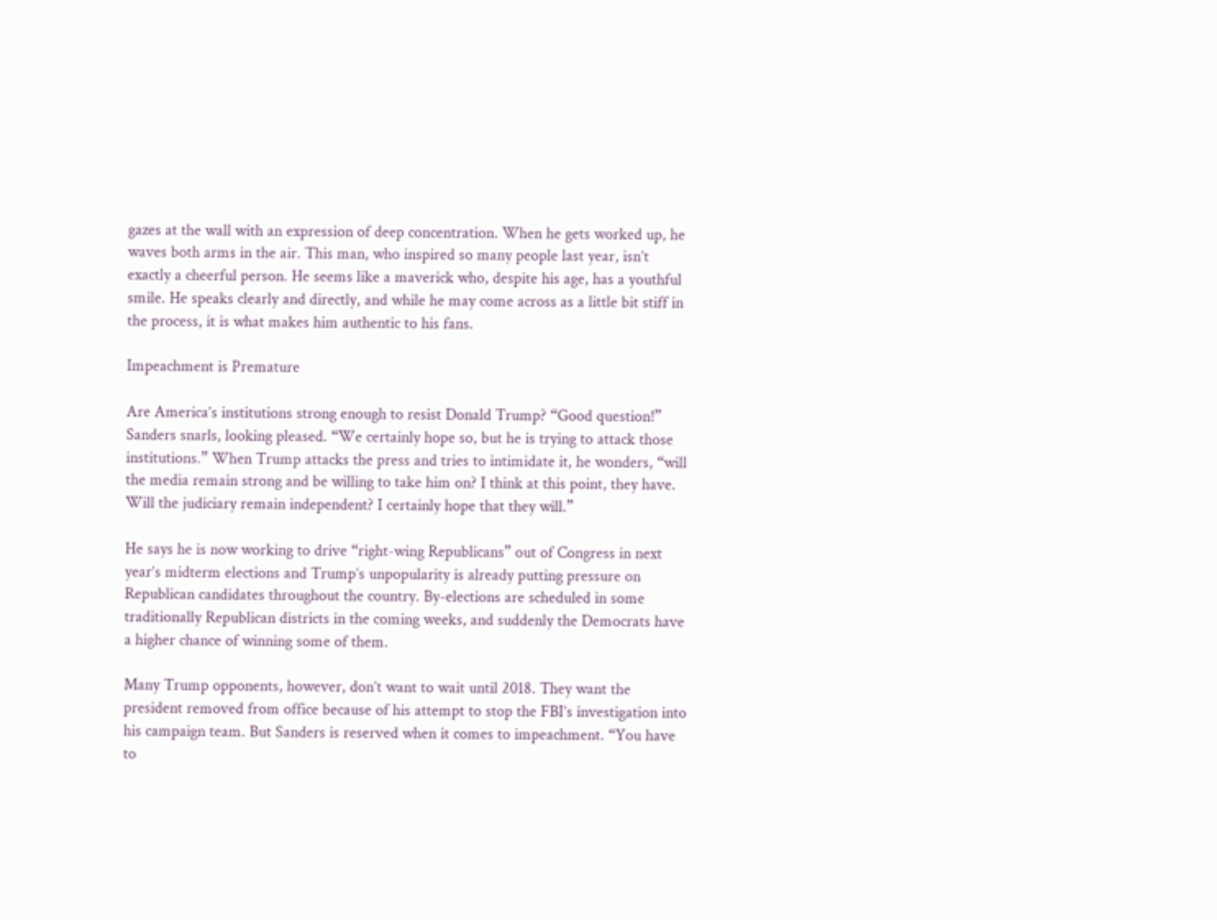gazes at the wall with an expression of deep concentration. When he gets worked up, he waves both arms in the air. This man, who inspired so many people last year, isn’t exactly a cheerful person. He seems like a maverick who, despite his age, has a youthful smile. He speaks clearly and directly, and while he may come across as a little bit stiff in the process, it is what makes him authentic to his fans.

Impeachment is Premature

Are America’s institutions strong enough to resist Donald Trump? “Good question!” Sanders snarls, looking pleased. “We certainly hope so, but he is trying to attack those institutions.” When Trump attacks the press and tries to intimidate it, he wonders, “will the media remain strong and be willing to take him on? I think at this point, they have. Will the judiciary remain independent? I certainly hope that they will.”

He says he is now working to drive “right-wing Republicans” out of Congress in next year’s midterm elections and Trump’s unpopularity is already putting pressure on Republican candidates throughout the country. By-elections are scheduled in some traditionally Republican districts in the coming weeks, and suddenly the Democrats have a higher chance of winning some of them.

Many Trump opponents, however, don’t want to wait until 2018. They want the president removed from office because of his attempt to stop the FBI’s investigation into his campaign team. But Sanders is reserved when it comes to impeachment. “You have to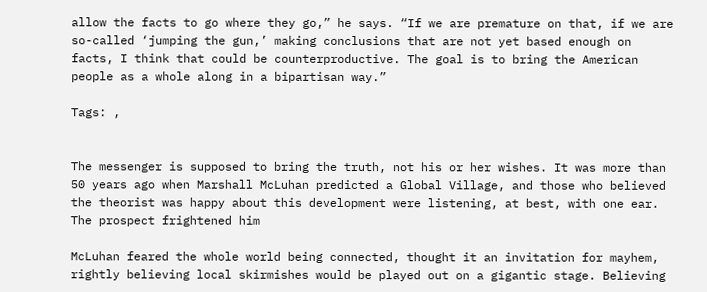allow the facts to go where they go,” he says. “If we are premature on that, if we are so-called ‘jumping the gun,’ making conclusions that are not yet based enough on facts, I think that could be counterproductive. The goal is to bring the American people as a whole along in a bipartisan way.”

Tags: ,


The messenger is supposed to bring the truth, not his or her wishes. It was more than 50 years ago when Marshall McLuhan predicted a Global Village, and those who believed the theorist was happy about this development were listening, at best, with one ear. The prospect frightened him

McLuhan feared the whole world being connected, thought it an invitation for mayhem, rightly believing local skirmishes would be played out on a gigantic stage. Believing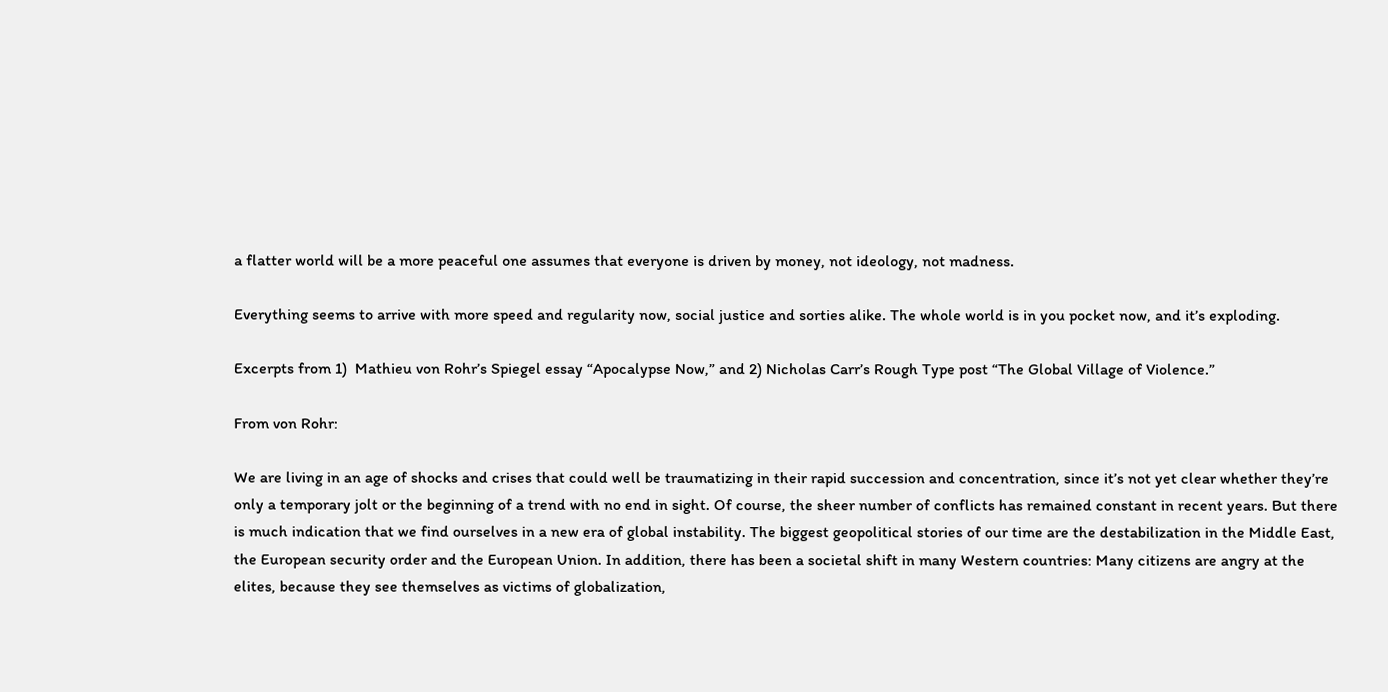a flatter world will be a more peaceful one assumes that everyone is driven by money, not ideology, not madness.

Everything seems to arrive with more speed and regularity now, social justice and sorties alike. The whole world is in you pocket now, and it’s exploding.

Excerpts from 1)  Mathieu von Rohr’s Spiegel essay “Apocalypse Now,” and 2) Nicholas Carr’s Rough Type post “The Global Village of Violence.”

From von Rohr:

We are living in an age of shocks and crises that could well be traumatizing in their rapid succession and concentration, since it’s not yet clear whether they’re only a temporary jolt or the beginning of a trend with no end in sight. Of course, the sheer number of conflicts has remained constant in recent years. But there is much indication that we find ourselves in a new era of global instability. The biggest geopolitical stories of our time are the destabilization in the Middle East, the European security order and the European Union. In addition, there has been a societal shift in many Western countries: Many citizens are angry at the elites, because they see themselves as victims of globalization,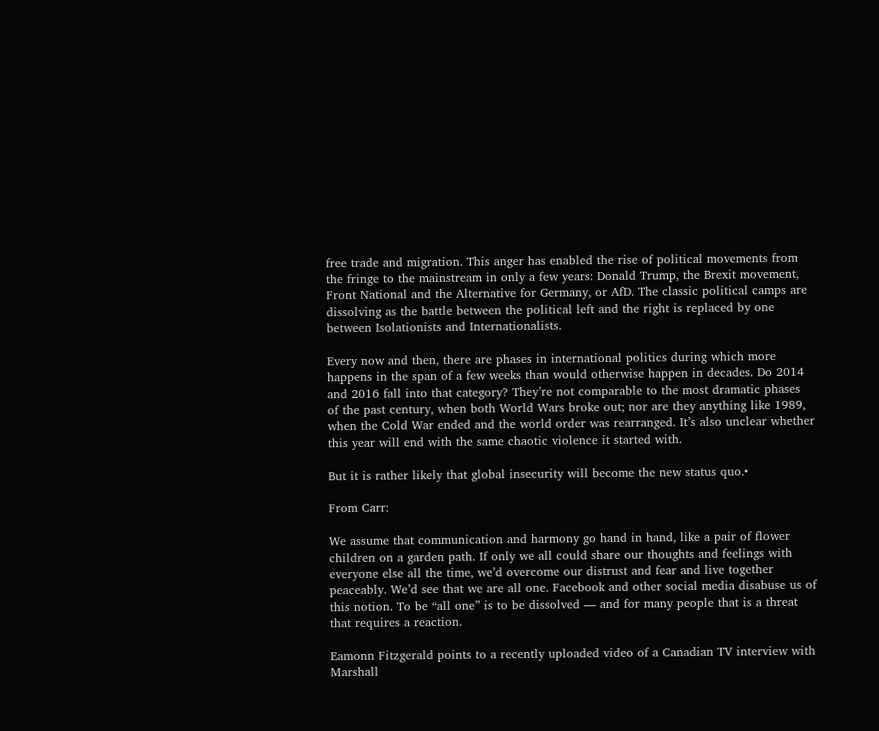free trade and migration. This anger has enabled the rise of political movements from the fringe to the mainstream in only a few years: Donald Trump, the Brexit movement, Front National and the Alternative for Germany, or AfD. The classic political camps are dissolving as the battle between the political left and the right is replaced by one between Isolationists and Internationalists.

Every now and then, there are phases in international politics during which more happens in the span of a few weeks than would otherwise happen in decades. Do 2014 and 2016 fall into that category? They’re not comparable to the most dramatic phases of the past century, when both World Wars broke out; nor are they anything like 1989, when the Cold War ended and the world order was rearranged. It’s also unclear whether this year will end with the same chaotic violence it started with.

But it is rather likely that global insecurity will become the new status quo.•

From Carr:

We assume that communication and harmony go hand in hand, like a pair of flower children on a garden path. If only we all could share our thoughts and feelings with everyone else all the time, we’d overcome our distrust and fear and live together peaceably. We’d see that we are all one. Facebook and other social media disabuse us of this notion. To be “all one” is to be dissolved — and for many people that is a threat that requires a reaction.

Eamonn Fitzgerald points to a recently uploaded video of a Canadian TV interview with Marshall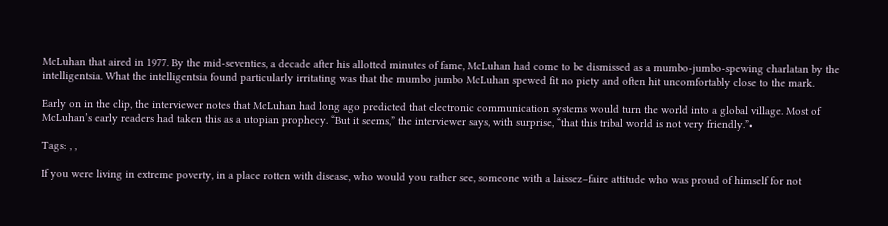McLuhan that aired in 1977. By the mid-seventies, a decade after his allotted minutes of fame, McLuhan had come to be dismissed as a mumbo-jumbo-spewing charlatan by the intelligentsia. What the intelligentsia found particularly irritating was that the mumbo jumbo McLuhan spewed fit no piety and often hit uncomfortably close to the mark.

Early on in the clip, the interviewer notes that McLuhan had long ago predicted that electronic communication systems would turn the world into a global village. Most of McLuhan’s early readers had taken this as a utopian prophecy. “But it seems,” the interviewer says, with surprise, “that this tribal world is not very friendly.”•

Tags: , ,

If you were living in extreme poverty, in a place rotten with disease, who would you rather see, someone with a laissez–faire attitude who was proud of himself for not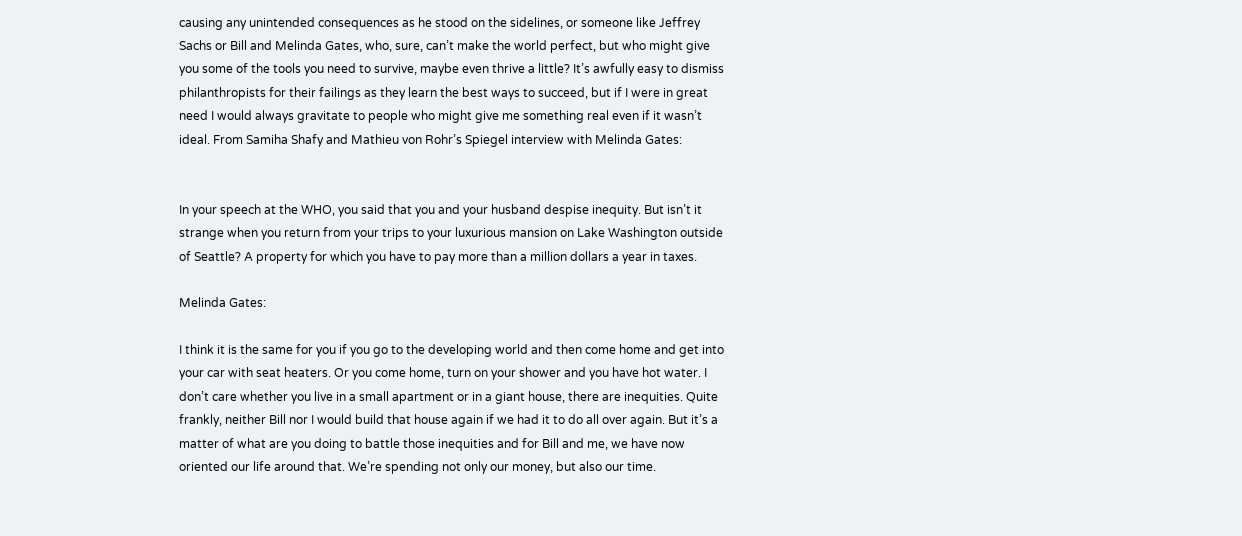causing any unintended consequences as he stood on the sidelines, or someone like Jeffrey Sachs or Bill and Melinda Gates, who, sure, can’t make the world perfect, but who might give you some of the tools you need to survive, maybe even thrive a little? It’s awfully easy to dismiss philanthropists for their failings as they learn the best ways to succeed, but if I were in great need I would always gravitate to people who might give me something real even if it wasn’t ideal. From Samiha Shafy and Mathieu von Rohr’s Spiegel interview with Melinda Gates:


In your speech at the WHO, you said that you and your husband despise inequity. But isn’t it strange when you return from your trips to your luxurious mansion on Lake Washington outside of Seattle? A property for which you have to pay more than a million dollars a year in taxes.

Melinda Gates:

I think it is the same for you if you go to the developing world and then come home and get into your car with seat heaters. Or you come home, turn on your shower and you have hot water. I don’t care whether you live in a small apartment or in a giant house, there are inequities. Quite frankly, neither Bill nor I would build that house again if we had it to do all over again. But it’s a matter of what are you doing to battle those inequities and for Bill and me, we have now oriented our life around that. We’re spending not only our money, but also our time.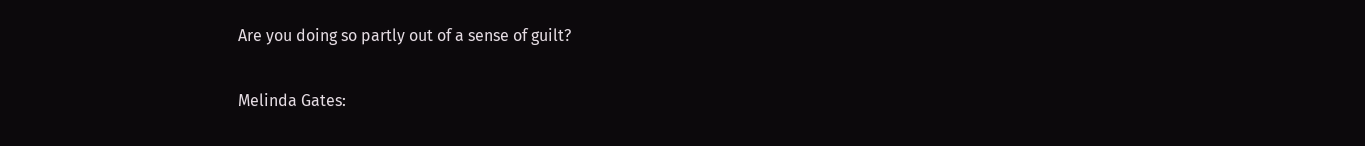Are you doing so partly out of a sense of guilt?

Melinda Gates: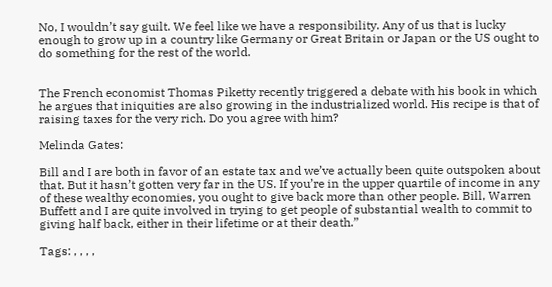No, I wouldn’t say guilt. We feel like we have a responsibility. Any of us that is lucky enough to grow up in a country like Germany or Great Britain or Japan or the US ought to do something for the rest of the world.


The French economist Thomas Piketty recently triggered a debate with his book in which he argues that iniquities are also growing in the industrialized world. His recipe is that of raising taxes for the very rich. Do you agree with him?

Melinda Gates:

Bill and I are both in favor of an estate tax and we’ve actually been quite outspoken about that. But it hasn’t gotten very far in the US. If you’re in the upper quartile of income in any of these wealthy economies, you ought to give back more than other people. Bill, Warren Buffett and I are quite involved in trying to get people of substantial wealth to commit to giving half back, either in their lifetime or at their death.”

Tags: , , , ,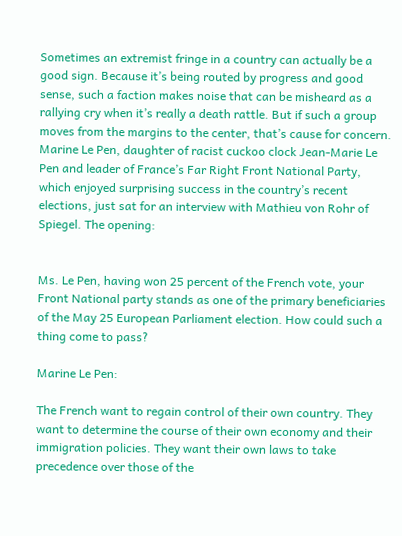Sometimes an extremist fringe in a country can actually be a good sign. Because it’s being routed by progress and good sense, such a faction makes noise that can be misheard as a rallying cry when it’s really a death rattle. But if such a group moves from the margins to the center, that’s cause for concern. Marine Le Pen, daughter of racist cuckoo clock Jean-Marie Le Pen and leader of France’s Far Right Front National Party, which enjoyed surprising success in the country’s recent elections, just sat for an interview with Mathieu von Rohr of Spiegel. The opening:


Ms. Le Pen, having won 25 percent of the French vote, your Front National party stands as one of the primary beneficiaries of the May 25 European Parliament election. How could such a thing come to pass?

Marine Le Pen:

The French want to regain control of their own country. They want to determine the course of their own economy and their immigration policies. They want their own laws to take precedence over those of the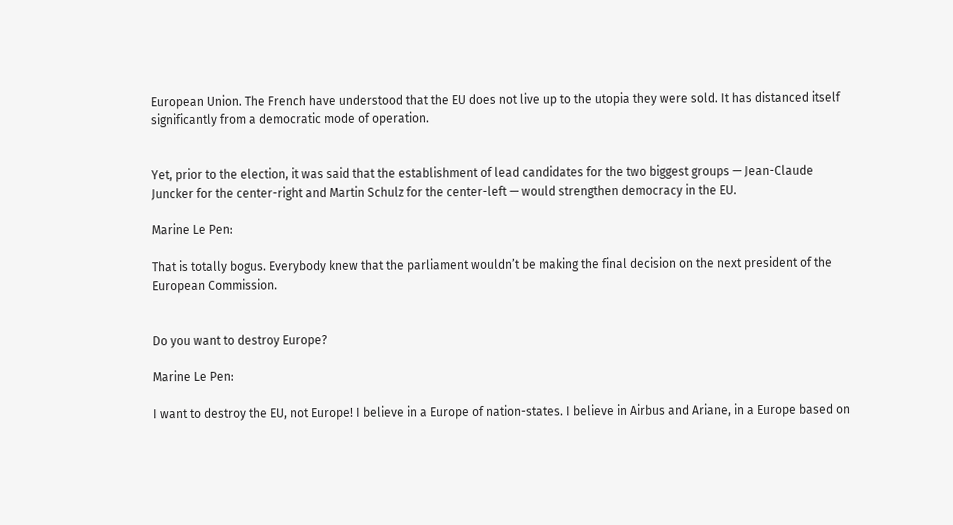European Union. The French have understood that the EU does not live up to the utopia they were sold. It has distanced itself significantly from a democratic mode of operation.


Yet, prior to the election, it was said that the establishment of lead candidates for the two biggest groups — Jean-Claude Juncker for the center-right and Martin Schulz for the center-left — would strengthen democracy in the EU.

Marine Le Pen:

That is totally bogus. Everybody knew that the parliament wouldn’t be making the final decision on the next president of the European Commission.


Do you want to destroy Europe?

Marine Le Pen:

I want to destroy the EU, not Europe! I believe in a Europe of nation-states. I believe in Airbus and Ariane, in a Europe based on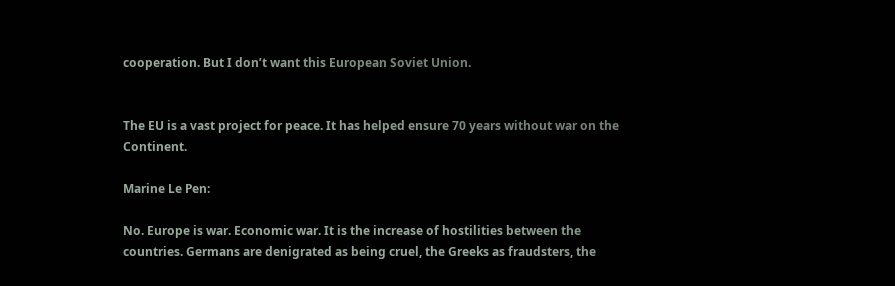cooperation. But I don’t want this European Soviet Union.


The EU is a vast project for peace. It has helped ensure 70 years without war on the Continent.

Marine Le Pen:

No. Europe is war. Economic war. It is the increase of hostilities between the countries. Germans are denigrated as being cruel, the Greeks as fraudsters, the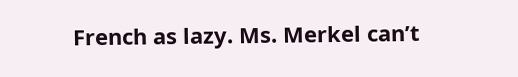French as lazy. Ms. Merkel can’t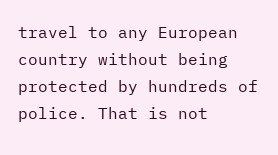travel to any European country without being protected by hundreds of police. That is not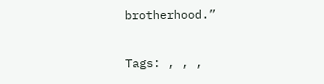brotherhood.”

Tags: , , ,